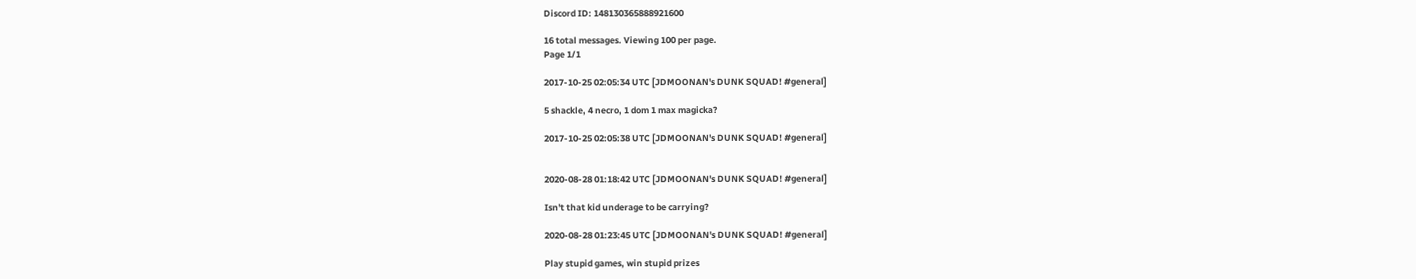Discord ID: 148130365888921600

16 total messages. Viewing 100 per page.
Page 1/1

2017-10-25 02:05:34 UTC [JDMOONAN's DUNK SQUAD! #general]

5 shackle, 4 necro, 1 dom 1 max magicka?

2017-10-25 02:05:38 UTC [JDMOONAN's DUNK SQUAD! #general]


2020-08-28 01:18:42 UTC [JDMOONAN's DUNK SQUAD! #general]

Isn't that kid underage to be carrying?

2020-08-28 01:23:45 UTC [JDMOONAN's DUNK SQUAD! #general]

Play stupid games, win stupid prizes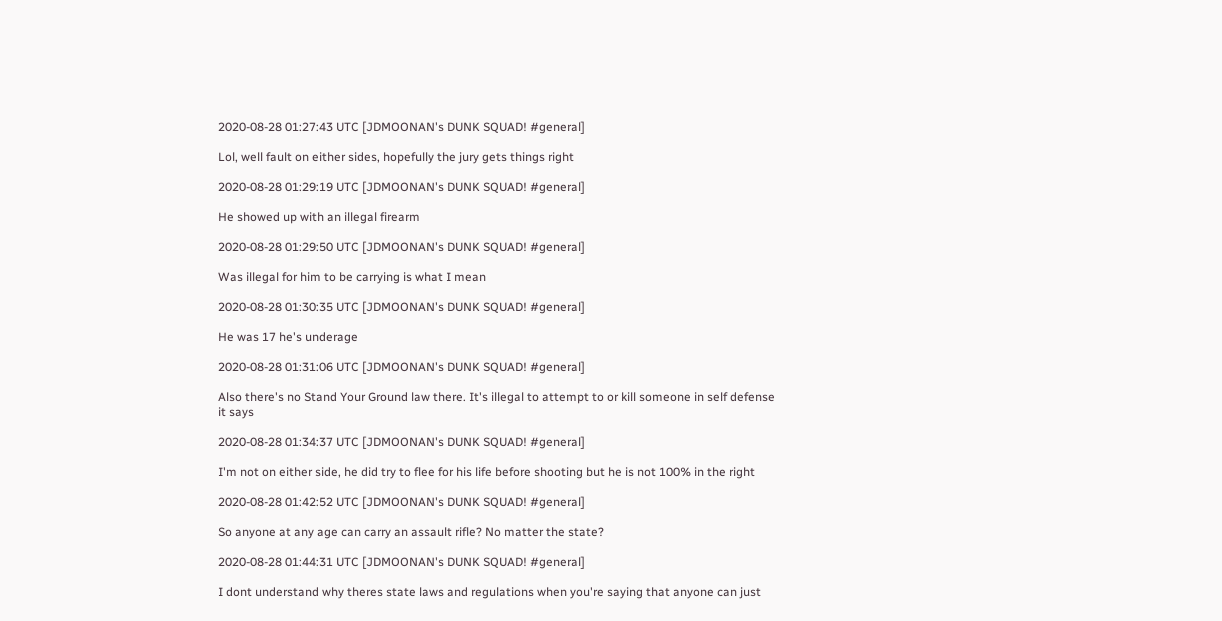2020-08-28 01:27:43 UTC [JDMOONAN's DUNK SQUAD! #general]

Lol, well fault on either sides, hopefully the jury gets things right

2020-08-28 01:29:19 UTC [JDMOONAN's DUNK SQUAD! #general]

He showed up with an illegal firearm

2020-08-28 01:29:50 UTC [JDMOONAN's DUNK SQUAD! #general]

Was illegal for him to be carrying is what I mean

2020-08-28 01:30:35 UTC [JDMOONAN's DUNK SQUAD! #general]

He was 17 he's underage

2020-08-28 01:31:06 UTC [JDMOONAN's DUNK SQUAD! #general]

Also there's no Stand Your Ground law there. It's illegal to attempt to or kill someone in self defense it says

2020-08-28 01:34:37 UTC [JDMOONAN's DUNK SQUAD! #general]

I'm not on either side, he did try to flee for his life before shooting but he is not 100% in the right

2020-08-28 01:42:52 UTC [JDMOONAN's DUNK SQUAD! #general]

So anyone at any age can carry an assault rifle? No matter the state?

2020-08-28 01:44:31 UTC [JDMOONAN's DUNK SQUAD! #general]

I dont understand why theres state laws and regulations when you're saying that anyone can just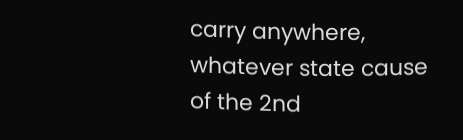carry anywhere, whatever state cause of the 2nd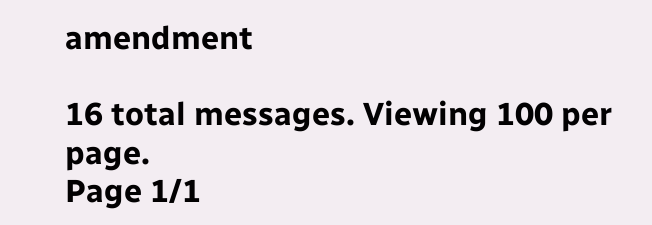amendment

16 total messages. Viewing 100 per page.
Page 1/1